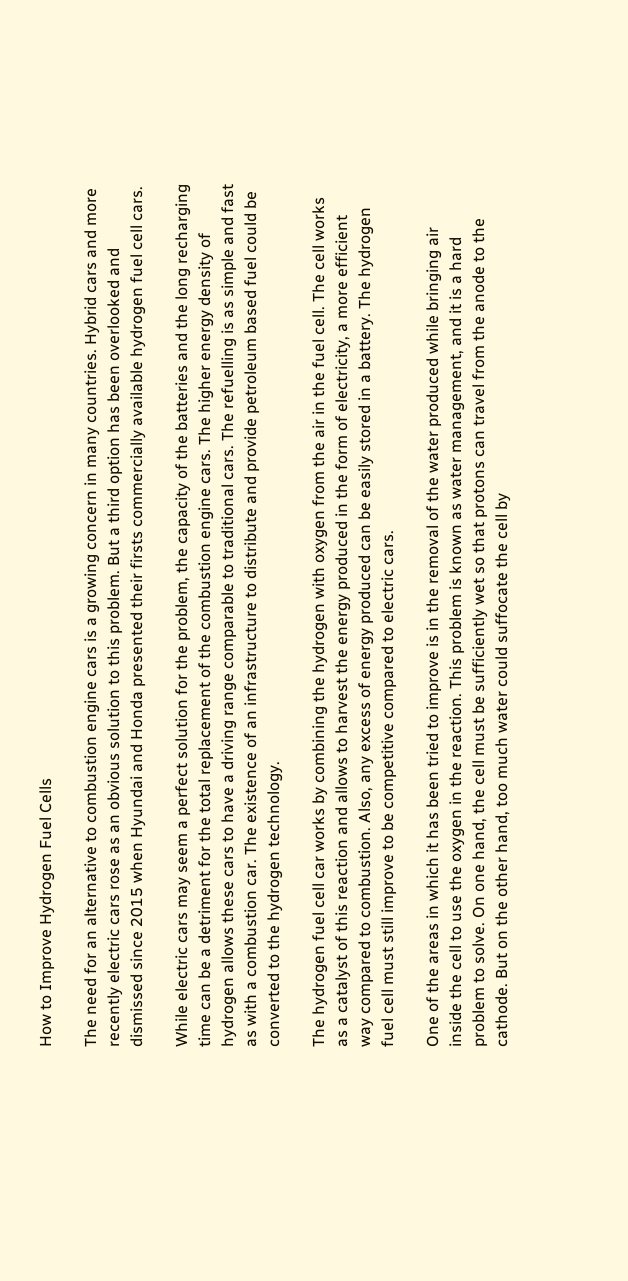How to Improve Hydrogen Fuel Cells

The need for an alternative to combustion engine cars is a growing concern in many countries. Hybrid cars and more recently electric cars rose as an obvious solution to this problem. But a third option has been overlooked and dismissed since 2015 when Hyundai and Honda presented their firsts commercially available hydrogen fuel cell cars.

While electric cars may seem a perfect solution for the problem, the capacity of the batteries and the long recharging time can be a detriment for the total replacement of the combustion engine cars. The higher energy density of hydrogen allows these cars to have a driving range comparable to traditional cars. The refuelling is as simple and fast as with a combustion car. The existence of an infrastructure to distribute and provide petroleum based fuel could be converted to the hydrogen technology.

The hydrogen fuel cell car works by combining the hydrogen with oxygen from the air in the fuel cell. The cell works as a catalyst of this reaction and allows to harvest the energy produced in the form of electricity, a more efficient way compared to combustion. Also, any excess of energy produced can be easily stored in a battery. The hydrogen fuel cell must still improve to be competitive compared to electric cars.

One of the areas in which it has been tried to improve is in the removal of the water produced while bringing air inside the cell to use the oxygen in the reaction. This problem is known as water management, and it is a hard problem to solve. On one hand, the cell must be sufficiently wet so that protons can travel from the anode to the cathode. But on the other hand, too much water could suffocate the cell by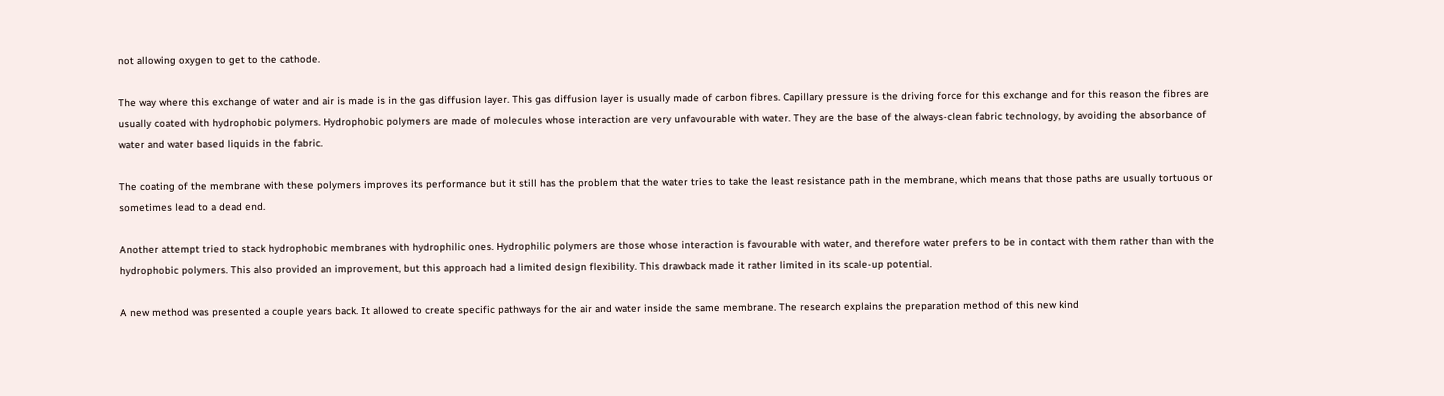not allowing oxygen to get to the cathode.

The way where this exchange of water and air is made is in the gas diffusion layer. This gas diffusion layer is usually made of carbon fibres. Capillary pressure is the driving force for this exchange and for this reason the fibres are usually coated with hydrophobic polymers. Hydrophobic polymers are made of molecules whose interaction are very unfavourable with water. They are the base of the always-clean fabric technology, by avoiding the absorbance of water and water based liquids in the fabric.

The coating of the membrane with these polymers improves its performance but it still has the problem that the water tries to take the least resistance path in the membrane, which means that those paths are usually tortuous or sometimes lead to a dead end.

Another attempt tried to stack hydrophobic membranes with hydrophilic ones. Hydrophilic polymers are those whose interaction is favourable with water, and therefore water prefers to be in contact with them rather than with the hydrophobic polymers. This also provided an improvement, but this approach had a limited design flexibility. This drawback made it rather limited in its scale-up potential.

A new method was presented a couple years back. It allowed to create specific pathways for the air and water inside the same membrane. The research explains the preparation method of this new kind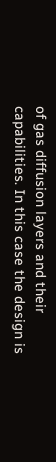of gas diffusion layers and their capabilities. In this case the design is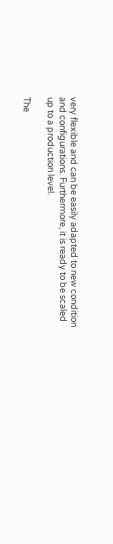very flexible and can be easily adapted to new condition and configurations. Furthermore, it is ready to be scaled up to a production level.

The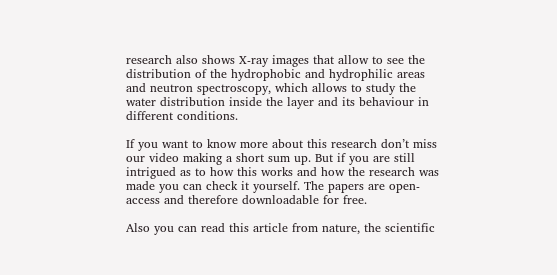research also shows X-ray images that allow to see the distribution of the hydrophobic and hydrophilic areas and neutron spectroscopy, which allows to study the water distribution inside the layer and its behaviour in different conditions.

If you want to know more about this research don’t miss our video making a short sum up. But if you are still intrigued as to how this works and how the research was made you can check it yourself. The papers are open-access and therefore downloadable for free.

Also you can read this article from nature, the scientific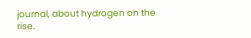journal, about hydrogen on the rise.